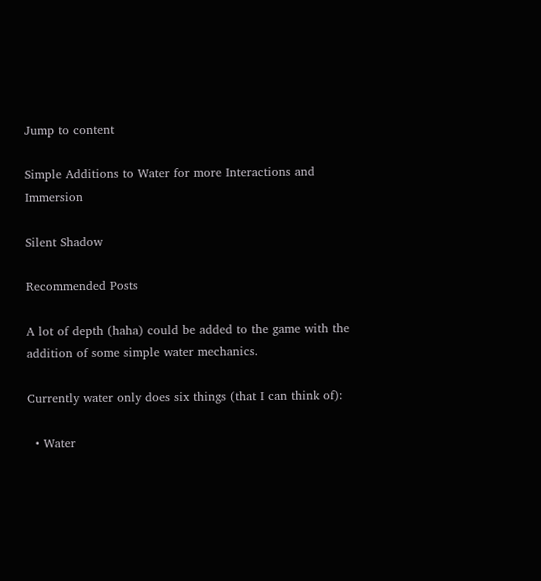Jump to content

Simple Additions to Water for more Interactions and Immersion

Silent Shadow

Recommended Posts

A lot of depth (haha) could be added to the game with the addition of some simple water mechanics.

Currently water only does six things (that I can think of):

  • Water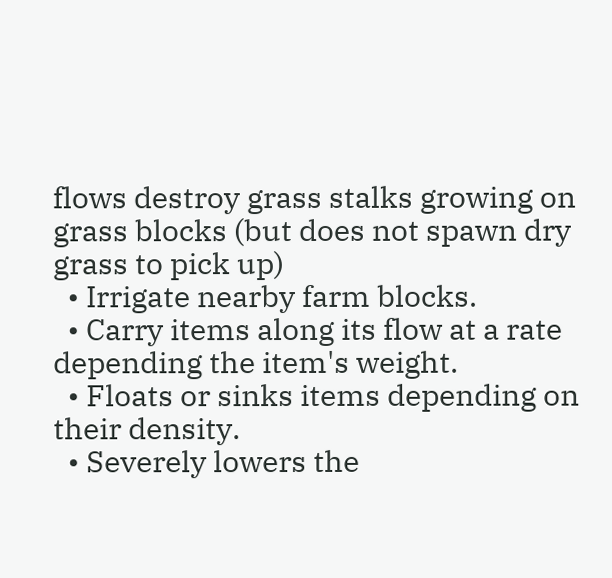flows destroy grass stalks growing on grass blocks (but does not spawn dry grass to pick up)
  • Irrigate nearby farm blocks.
  • Carry items along its flow at a rate depending the item's weight.
  • Floats or sinks items depending on their density.
  • Severely lowers the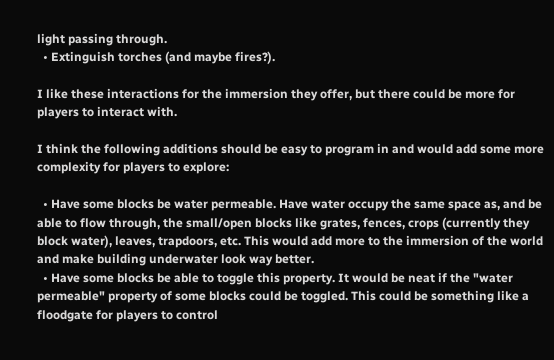light passing through.
  • Extinguish torches (and maybe fires?).

I like these interactions for the immersion they offer, but there could be more for players to interact with.

I think the following additions should be easy to program in and would add some more complexity for players to explore:

  • Have some blocks be water permeable. Have water occupy the same space as, and be able to flow through, the small/open blocks like grates, fences, crops (currently they block water), leaves, trapdoors, etc. This would add more to the immersion of the world and make building underwater look way better.
  • Have some blocks be able to toggle this property. It would be neat if the "water permeable" property of some blocks could be toggled. This could be something like a floodgate for players to control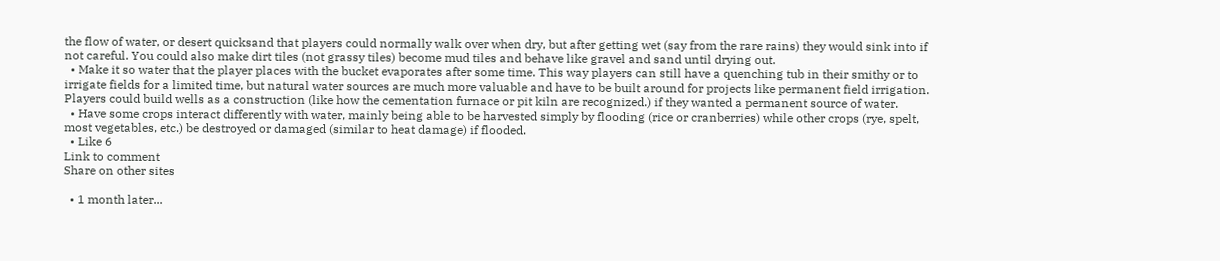the flow of water, or desert quicksand that players could normally walk over when dry, but after getting wet (say from the rare rains) they would sink into if not careful. You could also make dirt tiles (not grassy tiles) become mud tiles and behave like gravel and sand until drying out.
  • Make it so water that the player places with the bucket evaporates after some time. This way players can still have a quenching tub in their smithy or to irrigate fields for a limited time, but natural water sources are much more valuable and have to be built around for projects like permanent field irrigation. Players could build wells as a construction (like how the cementation furnace or pit kiln are recognized.) if they wanted a permanent source of water.
  • Have some crops interact differently with water, mainly being able to be harvested simply by flooding (rice or cranberries) while other crops (rye, spelt, most vegetables, etc.) be destroyed or damaged (similar to heat damage) if flooded.
  • Like 6
Link to comment
Share on other sites

  • 1 month later...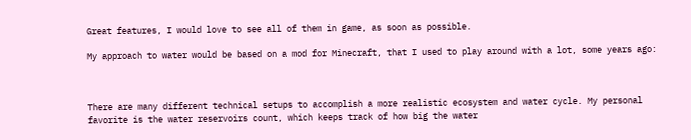Great features, I would love to see all of them in game, as soon as possible.

My approach to water would be based on a mod for Minecraft, that I used to play around with a lot, some years ago:



There are many different technical setups to accomplish a more realistic ecosystem and water cycle. My personal favorite is the water reservoirs count, which keeps track of how big the water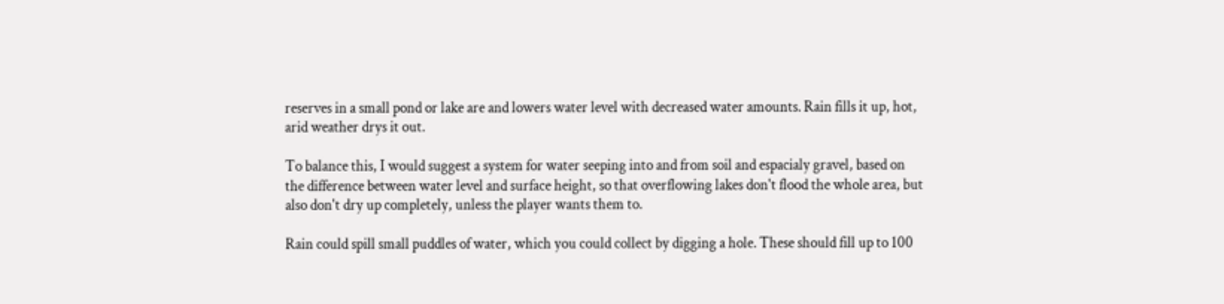reserves in a small pond or lake are and lowers water level with decreased water amounts. Rain fills it up, hot, arid weather drys it out.

To balance this, I would suggest a system for water seeping into and from soil and espacialy gravel, based on the difference between water level and surface height, so that overflowing lakes don't flood the whole area, but also don't dry up completely, unless the player wants them to.

Rain could spill small puddles of water, which you could collect by digging a hole. These should fill up to 100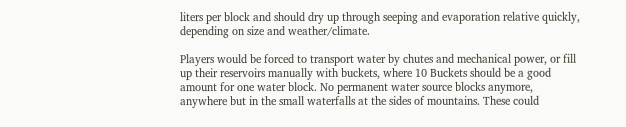liters per block and should dry up through seeping and evaporation relative quickly, depending on size and weather/climate.

Players would be forced to transport water by chutes and mechanical power, or fill up their reservoirs manually with buckets, where 10 Buckets should be a good amount for one water block. No permanent water source blocks anymore, anywhere but in the small waterfalls at the sides of mountains. These could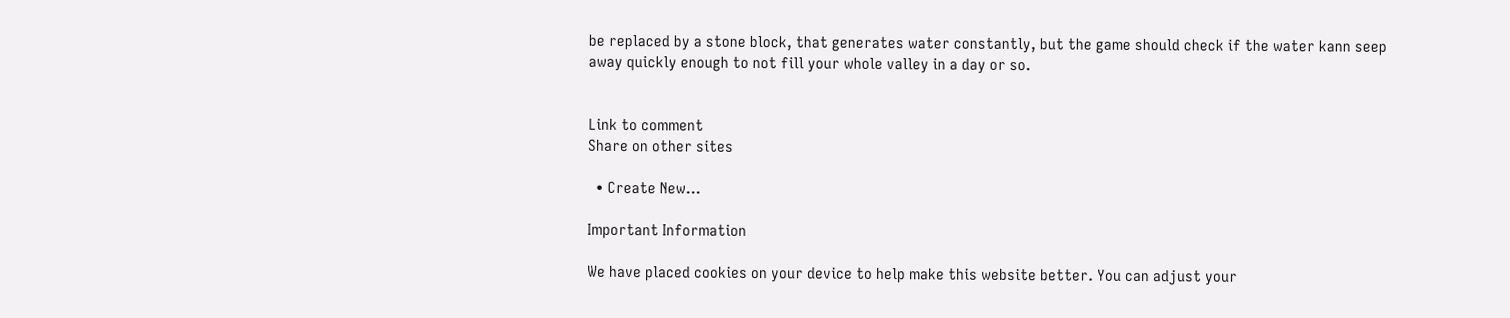be replaced by a stone block, that generates water constantly, but the game should check if the water kann seep away quickly enough to not fill your whole valley in a day or so.


Link to comment
Share on other sites

  • Create New...

Important Information

We have placed cookies on your device to help make this website better. You can adjust your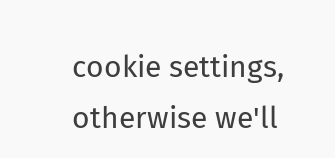cookie settings, otherwise we'll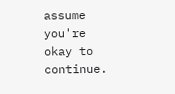assume you're okay to continue.